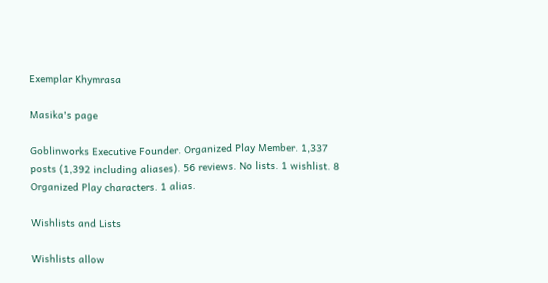Exemplar Khymrasa

Masika's page

Goblinworks Executive Founder. Organized Play Member. 1,337 posts (1,392 including aliases). 56 reviews. No lists. 1 wishlist. 8 Organized Play characters. 1 alias.

Wishlists and Lists

Wishlists allow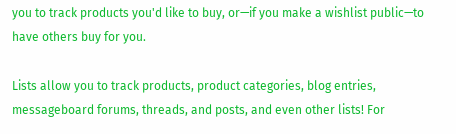you to track products you'd like to buy, or—if you make a wishlist public—to have others buy for you.

Lists allow you to track products, product categories, blog entries, messageboard forums, threads, and posts, and even other lists! For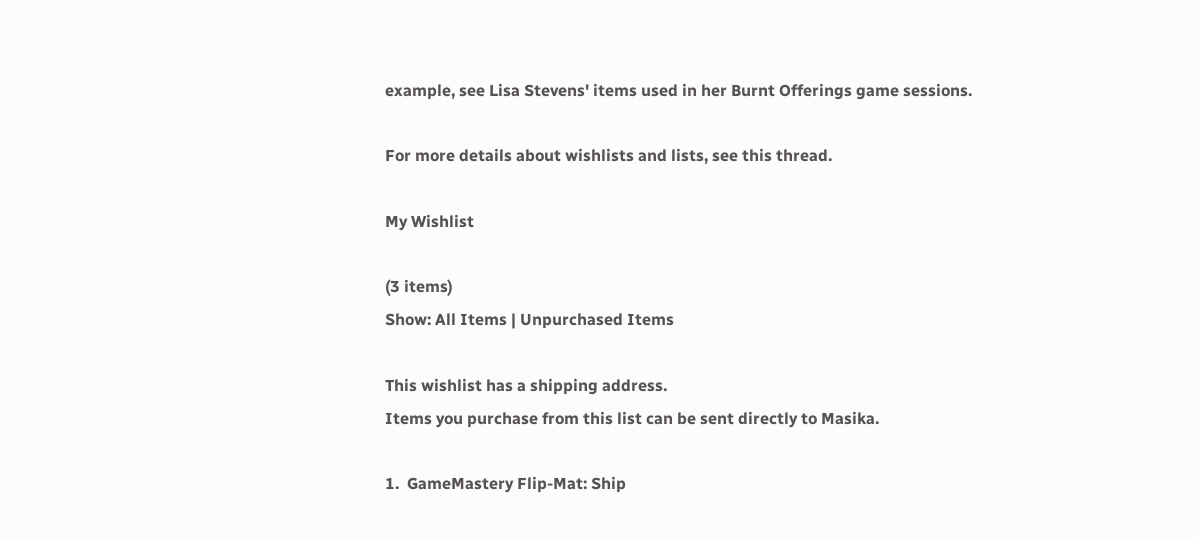example, see Lisa Stevens' items used in her Burnt Offerings game sessions.

For more details about wishlists and lists, see this thread.

My Wishlist

(3 items)
Show: All Items | Unpurchased Items

This wishlist has a shipping address.
Items you purchase from this list can be sent directly to Masika.

1.  GameMastery Flip-Mat: Ship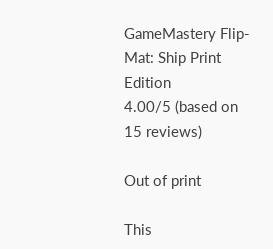GameMastery Flip-Mat: Ship Print Edition
4.00/5 (based on 15 reviews)

Out of print

This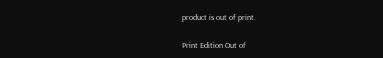product is out of print.

Print Edition Out of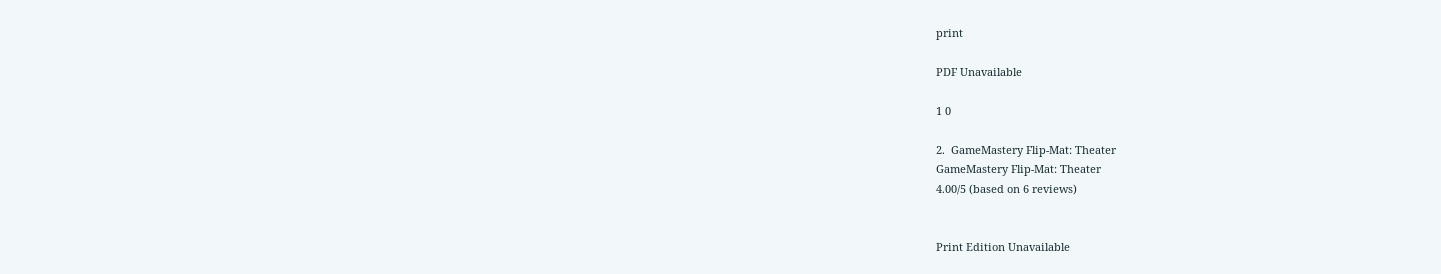print

PDF Unavailable

1 0

2.  GameMastery Flip-Mat: Theater
GameMastery Flip-Mat: Theater
4.00/5 (based on 6 reviews)


Print Edition Unavailable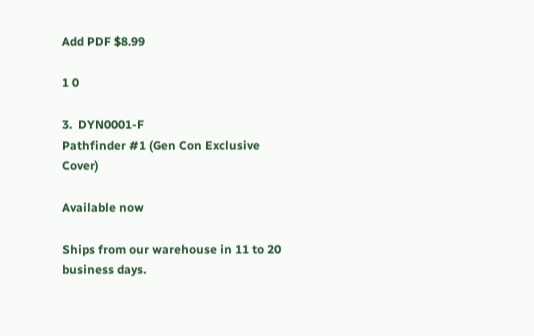Add PDF $8.99

1 0

3.  DYN0001-F
Pathfinder #1 (Gen Con Exclusive Cover)

Available now

Ships from our warehouse in 11 to 20 business days.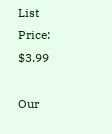List Price: $3.99

Our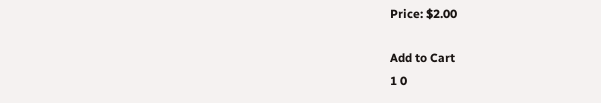Price: $2.00

Add to Cart
1 0